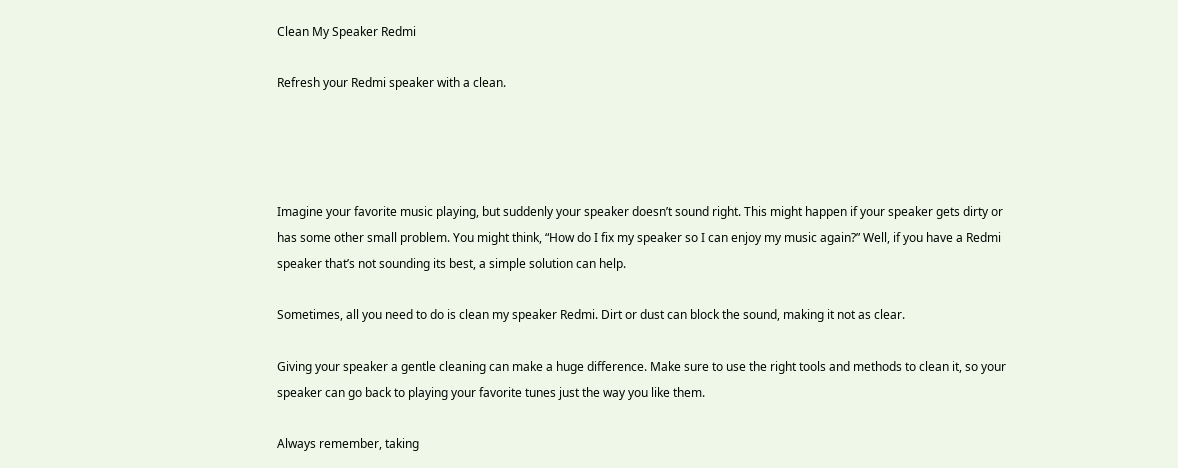Clean My Speaker Redmi

Refresh your Redmi speaker with a clean.




Imagine your favorite music playing, but suddenly your speaker doesn’t sound right. This might happen if your speaker gets dirty or has some other small problem. You might think, “How do I fix my speaker so I can enjoy my music again?” Well, if you have a Redmi speaker that’s not sounding its best, a simple solution can help.

Sometimes, all you need to do is clean my speaker Redmi. Dirt or dust can block the sound, making it not as clear.

Giving your speaker a gentle cleaning can make a huge difference. Make sure to use the right tools and methods to clean it, so your speaker can go back to playing your favorite tunes just the way you like them.

Always remember, taking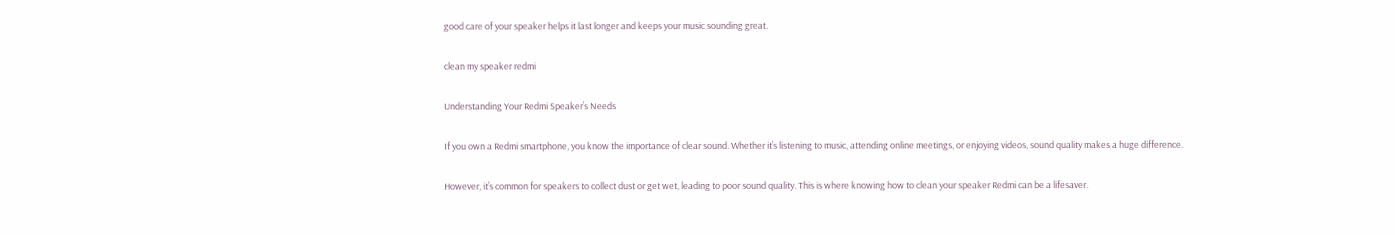good care of your speaker helps it last longer and keeps your music sounding great.

clean my speaker redmi

Understanding Your Redmi Speaker’s Needs

If you own a Redmi smartphone, you know the importance of clear sound. Whether it’s listening to music, attending online meetings, or enjoying videos, sound quality makes a huge difference.

However, it’s common for speakers to collect dust or get wet, leading to poor sound quality. This is where knowing how to clean your speaker Redmi can be a lifesaver.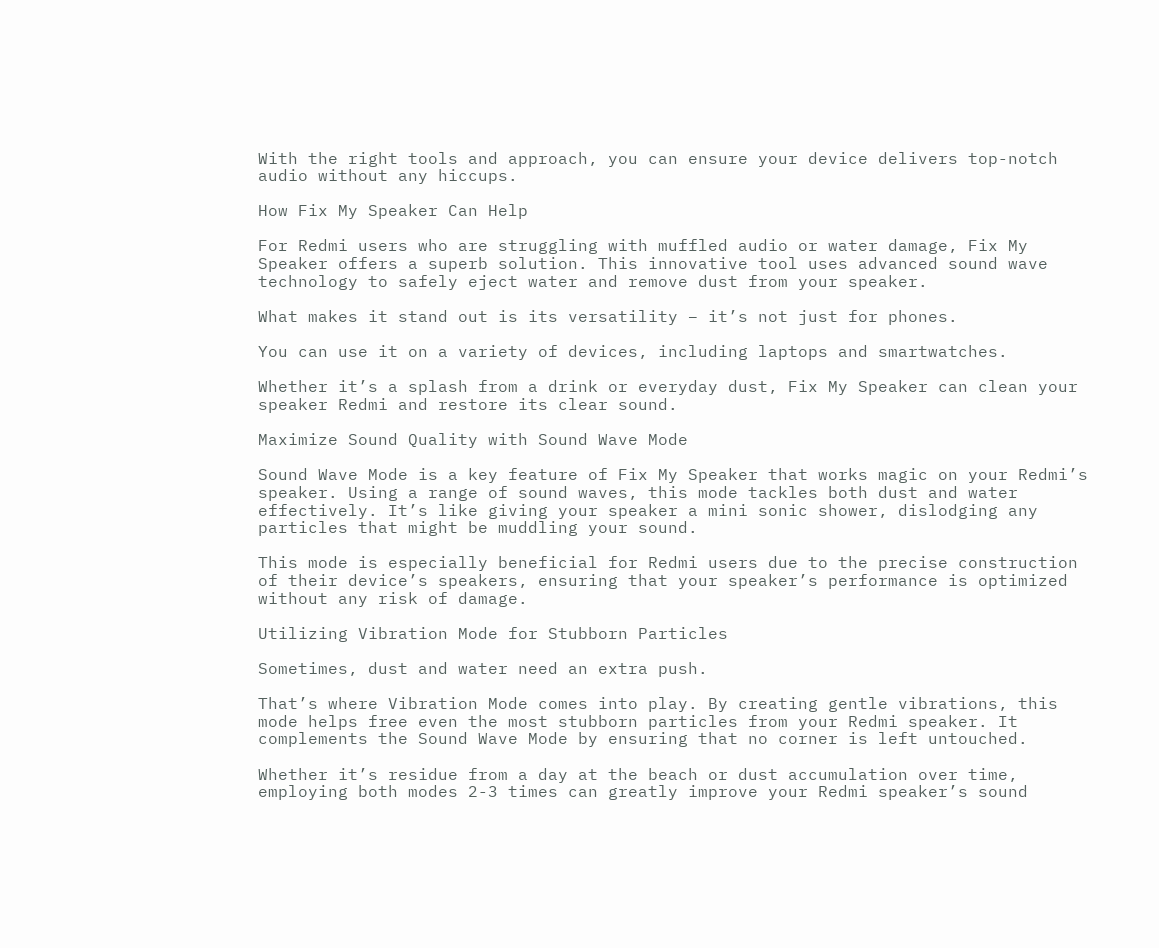With the right tools and approach, you can ensure your device delivers top-notch audio without any hiccups.

How Fix My Speaker Can Help

For Redmi users who are struggling with muffled audio or water damage, Fix My Speaker offers a superb solution. This innovative tool uses advanced sound wave technology to safely eject water and remove dust from your speaker.

What makes it stand out is its versatility – it’s not just for phones.

You can use it on a variety of devices, including laptops and smartwatches.

Whether it’s a splash from a drink or everyday dust, Fix My Speaker can clean your speaker Redmi and restore its clear sound.

Maximize Sound Quality with Sound Wave Mode

Sound Wave Mode is a key feature of Fix My Speaker that works magic on your Redmi’s speaker. Using a range of sound waves, this mode tackles both dust and water effectively. It’s like giving your speaker a mini sonic shower, dislodging any particles that might be muddling your sound.

This mode is especially beneficial for Redmi users due to the precise construction of their device’s speakers, ensuring that your speaker’s performance is optimized without any risk of damage.

Utilizing Vibration Mode for Stubborn Particles

Sometimes, dust and water need an extra push.

That’s where Vibration Mode comes into play. By creating gentle vibrations, this mode helps free even the most stubborn particles from your Redmi speaker. It complements the Sound Wave Mode by ensuring that no corner is left untouched.

Whether it’s residue from a day at the beach or dust accumulation over time, employing both modes 2-3 times can greatly improve your Redmi speaker’s sound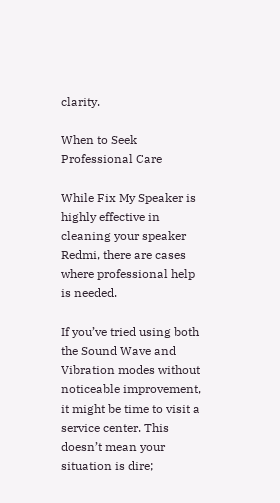clarity.

When to Seek Professional Care

While Fix My Speaker is highly effective in cleaning your speaker Redmi, there are cases where professional help is needed.

If you’ve tried using both the Sound Wave and Vibration modes without noticeable improvement, it might be time to visit a service center. This doesn’t mean your situation is dire;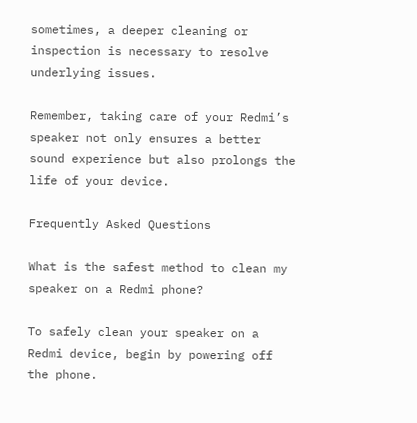sometimes, a deeper cleaning or inspection is necessary to resolve underlying issues.

Remember, taking care of your Redmi’s speaker not only ensures a better sound experience but also prolongs the life of your device.

Frequently Asked Questions

What is the safest method to clean my speaker on a Redmi phone?

To safely clean your speaker on a Redmi device, begin by powering off the phone.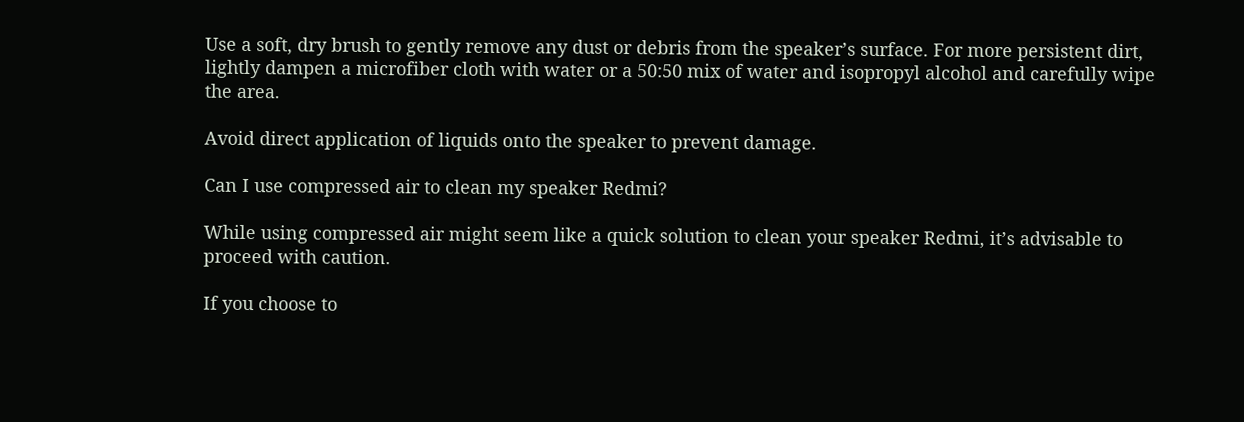Use a soft, dry brush to gently remove any dust or debris from the speaker’s surface. For more persistent dirt, lightly dampen a microfiber cloth with water or a 50:50 mix of water and isopropyl alcohol and carefully wipe the area.

Avoid direct application of liquids onto the speaker to prevent damage.

Can I use compressed air to clean my speaker Redmi?

While using compressed air might seem like a quick solution to clean your speaker Redmi, it’s advisable to proceed with caution.

If you choose to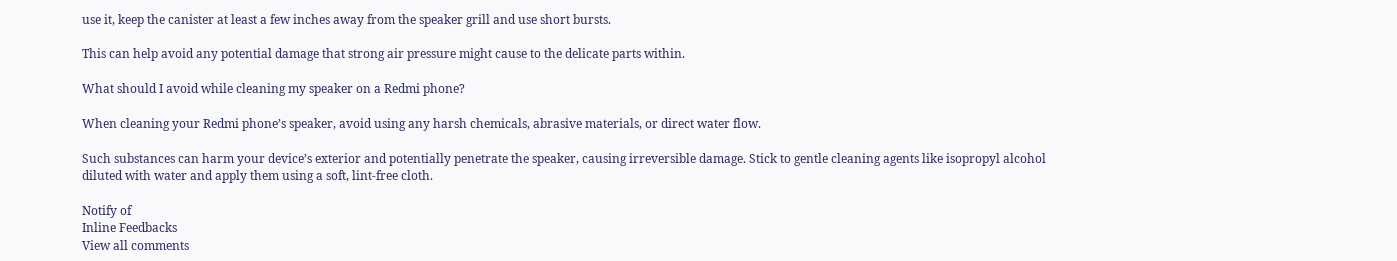use it, keep the canister at least a few inches away from the speaker grill and use short bursts.

This can help avoid any potential damage that strong air pressure might cause to the delicate parts within.

What should I avoid while cleaning my speaker on a Redmi phone?

When cleaning your Redmi phone’s speaker, avoid using any harsh chemicals, abrasive materials, or direct water flow.

Such substances can harm your device’s exterior and potentially penetrate the speaker, causing irreversible damage. Stick to gentle cleaning agents like isopropyl alcohol diluted with water and apply them using a soft, lint-free cloth.

Notify of
Inline Feedbacks
View all comments